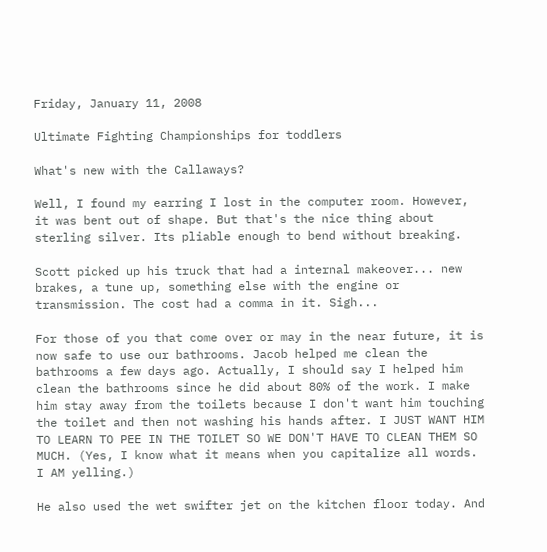Friday, January 11, 2008

Ultimate Fighting Championships for toddlers

What's new with the Callaways?

Well, I found my earring I lost in the computer room. However, it was bent out of shape. But that's the nice thing about sterling silver. Its pliable enough to bend without breaking.

Scott picked up his truck that had a internal makeover... new brakes, a tune up, something else with the engine or transmission. The cost had a comma in it. Sigh...

For those of you that come over or may in the near future, it is now safe to use our bathrooms. Jacob helped me clean the bathrooms a few days ago. Actually, I should say I helped him clean the bathrooms since he did about 80% of the work. I make him stay away from the toilets because I don't want him touching the toilet and then not washing his hands after. I JUST WANT HIM TO LEARN TO PEE IN THE TOILET SO WE DON'T HAVE TO CLEAN THEM SO MUCH. (Yes, I know what it means when you capitalize all words. I AM yelling.)

He also used the wet swifter jet on the kitchen floor today. And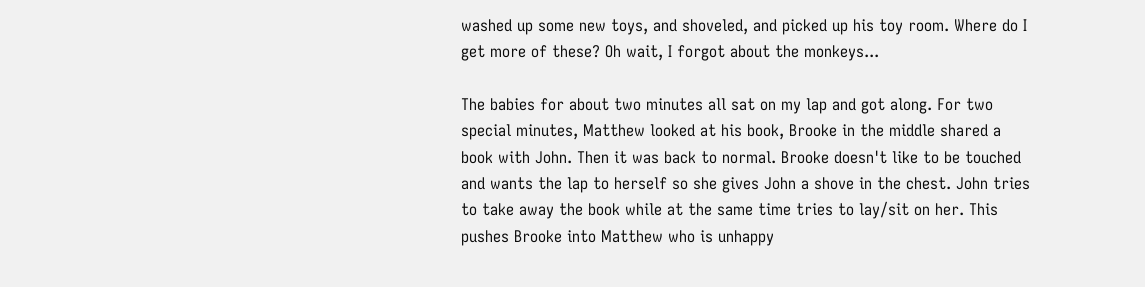washed up some new toys, and shoveled, and picked up his toy room. Where do I get more of these? Oh wait, I forgot about the monkeys...

The babies for about two minutes all sat on my lap and got along. For two special minutes, Matthew looked at his book, Brooke in the middle shared a book with John. Then it was back to normal. Brooke doesn't like to be touched and wants the lap to herself so she gives John a shove in the chest. John tries to take away the book while at the same time tries to lay/sit on her. This pushes Brooke into Matthew who is unhappy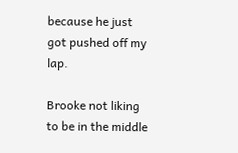because he just got pushed off my lap.

Brooke not liking to be in the middle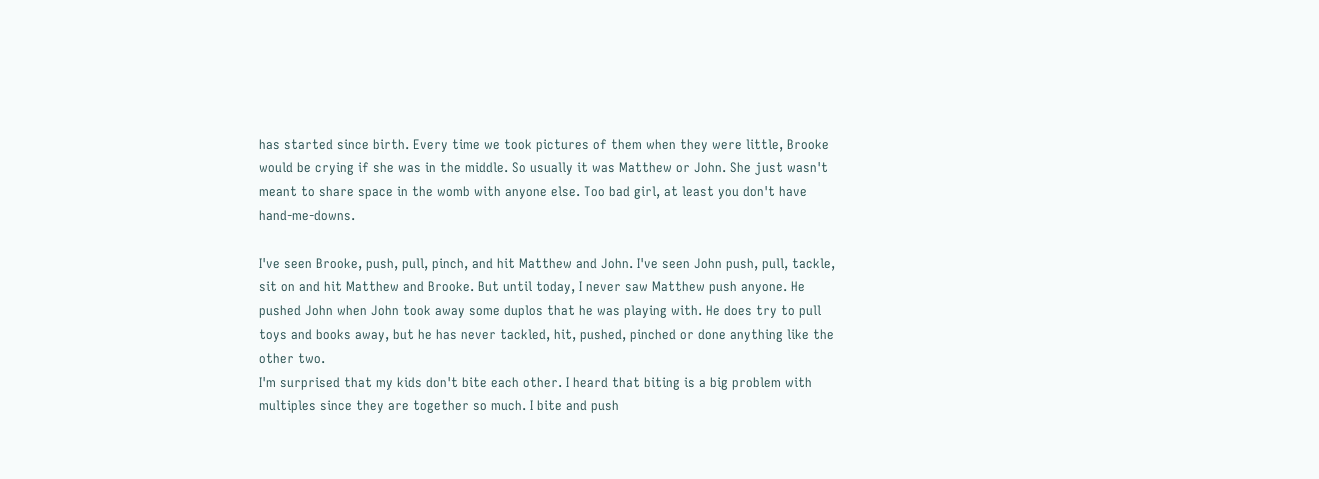has started since birth. Every time we took pictures of them when they were little, Brooke would be crying if she was in the middle. So usually it was Matthew or John. She just wasn't meant to share space in the womb with anyone else. Too bad girl, at least you don't have hand-me-downs.

I've seen Brooke, push, pull, pinch, and hit Matthew and John. I've seen John push, pull, tackle, sit on and hit Matthew and Brooke. But until today, I never saw Matthew push anyone. He pushed John when John took away some duplos that he was playing with. He does try to pull toys and books away, but he has never tackled, hit, pushed, pinched or done anything like the other two.
I'm surprised that my kids don't bite each other. I heard that biting is a big problem with multiples since they are together so much. I bite and push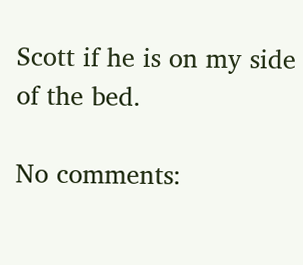Scott if he is on my side of the bed.

No comments: